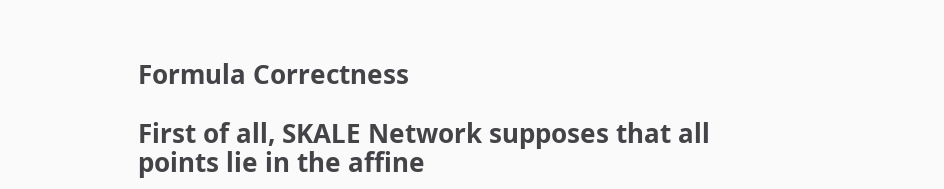Formula Correctness

First of all, SKALE Network supposes that all points lie in the affine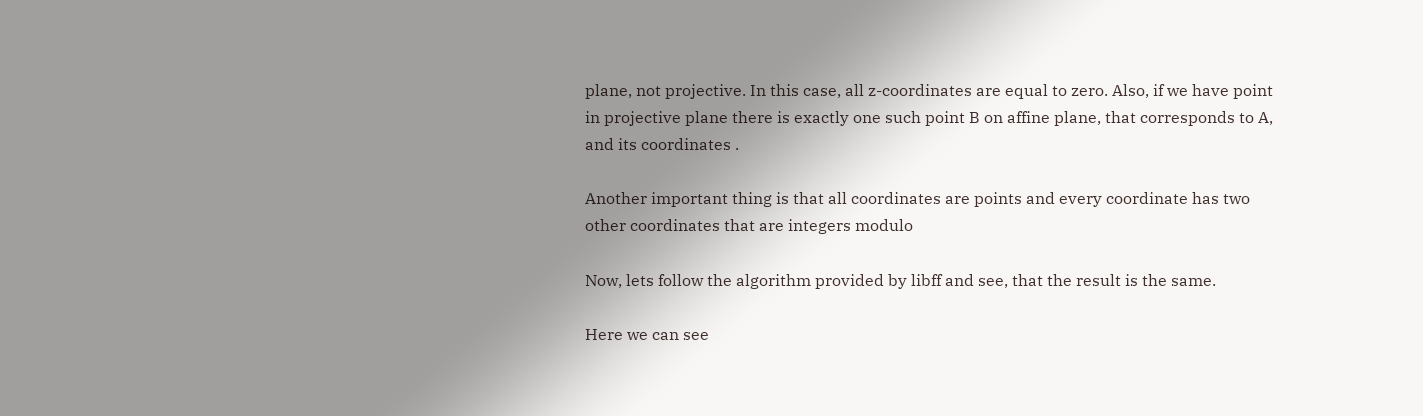plane, not projective. In this case, all z-coordinates are equal to zero. Also, if we have point in projective plane there is exactly one such point B on affine plane, that corresponds to A, and its coordinates .

Another important thing is that all coordinates are points and every coordinate has two other coordinates that are integers modulo

Now, lets follow the algorithm provided by libff and see, that the result is the same.

Here we can see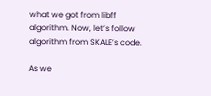what we got from libff algorithm. Now, let’s follow algorithm from SKALE’s code.

As we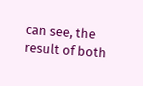can see, the result of both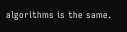algorithms is the same.